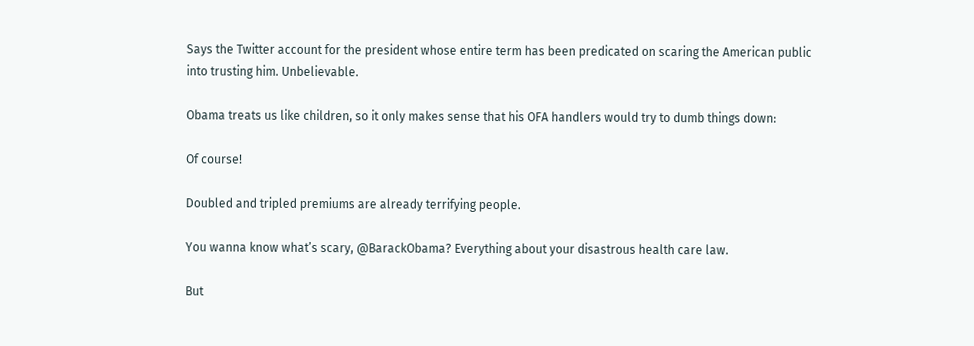Says the Twitter account for the president whose entire term has been predicated on scaring the American public into trusting him. Unbelievable.

Obama treats us like children, so it only makes sense that his OFA handlers would try to dumb things down:

Of course!

Doubled and tripled premiums are already terrifying people.

You wanna know what’s scary, @BarackObama? Everything about your disastrous health care law.

But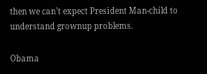then we can’t expect President Man-child to understand grownup problems.

Obama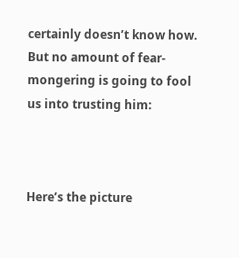certainly doesn’t know how. But no amount of fear-mongering is going to fool us into trusting him:



Here’s the picture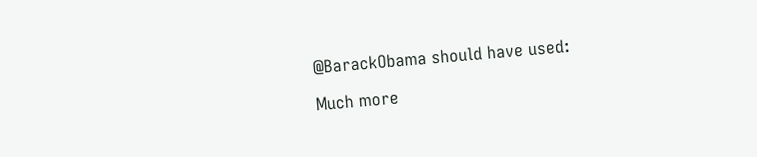@BarackObama should have used:

Much more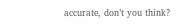accurate, don’t you think?